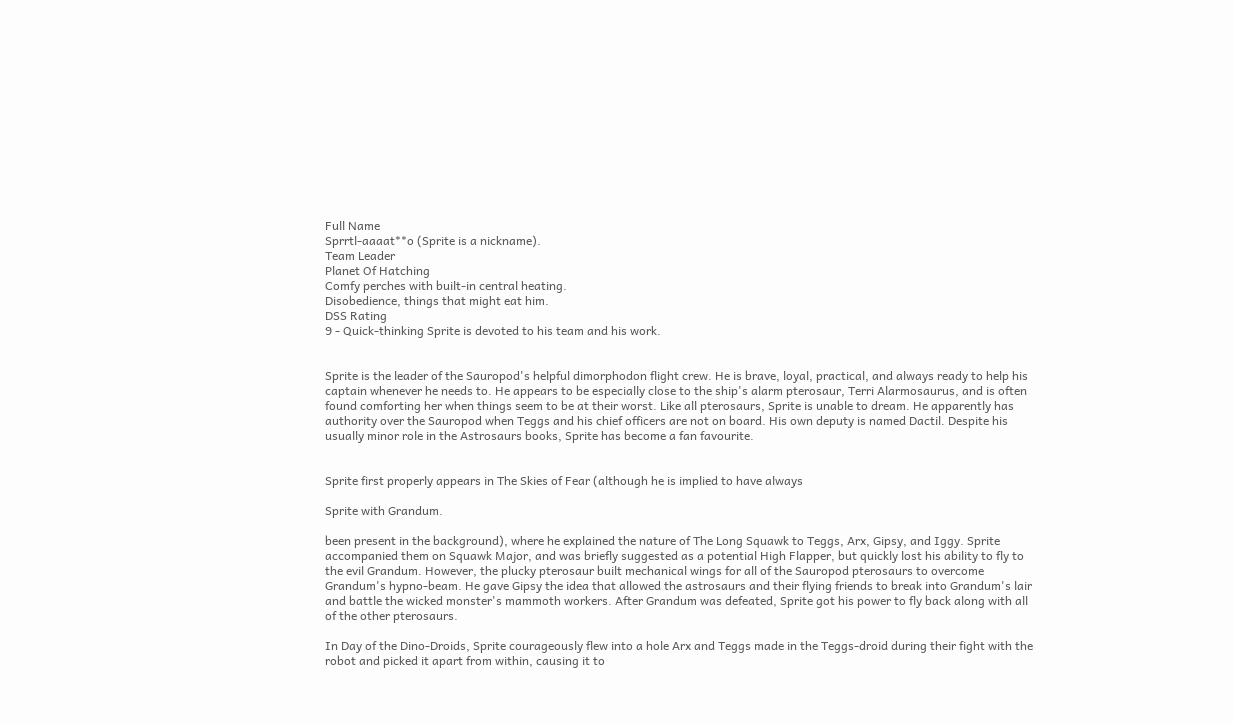Full Name
Sprrtl-aaaat**o (Sprite is a nickname).
Team Leader
Planet Of Hatching
Comfy perches with built-in central heating.
Disobedience, things that might eat him.
DSS Rating
9 - Quick-thinking Sprite is devoted to his team and his work.


Sprite is the leader of the Sauropod's helpful dimorphodon flight crew. He is brave, loyal, practical, and always ready to help his captain whenever he needs to. He appears to be especially close to the ship's alarm pterosaur, Terri Alarmosaurus, and is often found comforting her when things seem to be at their worst. Like all pterosaurs, Sprite is unable to dream. He apparently has authority over the Sauropod when Teggs and his chief officers are not on board. His own deputy is named Dactil. Despite his usually minor role in the Astrosaurs books, Sprite has become a fan favourite.


Sprite first properly appears in The Skies of Fear (although he is implied to have always

Sprite with Grandum.

been present in the background), where he explained the nature of The Long Squawk to Teggs, Arx, Gipsy, and Iggy. Sprite accompanied them on Squawk Major, and was briefly suggested as a potential High Flapper, but quickly lost his ability to fly to the evil Grandum. However, the plucky pterosaur built mechanical wings for all of the Sauropod pterosaurs to overcome Grandum's hypno-beam. He gave Gipsy the idea that allowed the astrosaurs and their flying friends to break into Grandum's lair and battle the wicked monster's mammoth workers. After Grandum was defeated, Sprite got his power to fly back along with all of the other pterosaurs.

In Day of the Dino-Droids, Sprite courageously flew into a hole Arx and Teggs made in the Teggs-droid during their fight with the robot and picked it apart from within, causing it to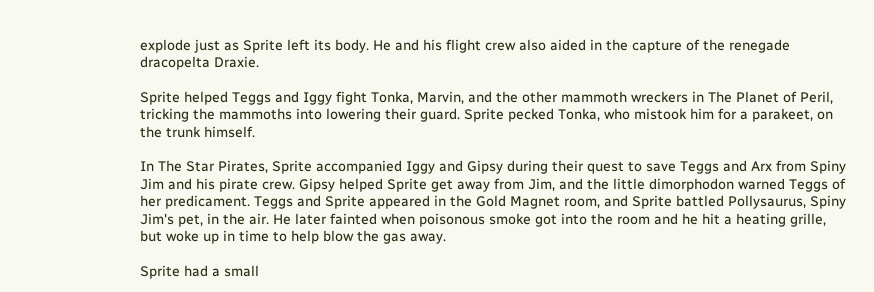explode just as Sprite left its body. He and his flight crew also aided in the capture of the renegade dracopelta Draxie.

Sprite helped Teggs and Iggy fight Tonka, Marvin, and the other mammoth wreckers in The Planet of Peril, tricking the mammoths into lowering their guard. Sprite pecked Tonka, who mistook him for a parakeet, on the trunk himself.

In The Star Pirates, Sprite accompanied Iggy and Gipsy during their quest to save Teggs and Arx from Spiny Jim and his pirate crew. Gipsy helped Sprite get away from Jim, and the little dimorphodon warned Teggs of her predicament. Teggs and Sprite appeared in the Gold Magnet room, and Sprite battled Pollysaurus, Spiny Jim's pet, in the air. He later fainted when poisonous smoke got into the room and he hit a heating grille, but woke up in time to help blow the gas away.

Sprite had a small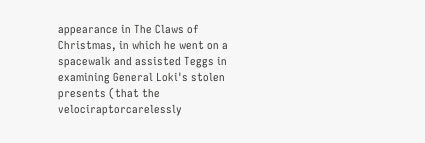appearance in The Claws of Christmas, in which he went on a spacewalk and assisted Teggs in examining General Loki's stolen presents (that the velociraptorcarelessly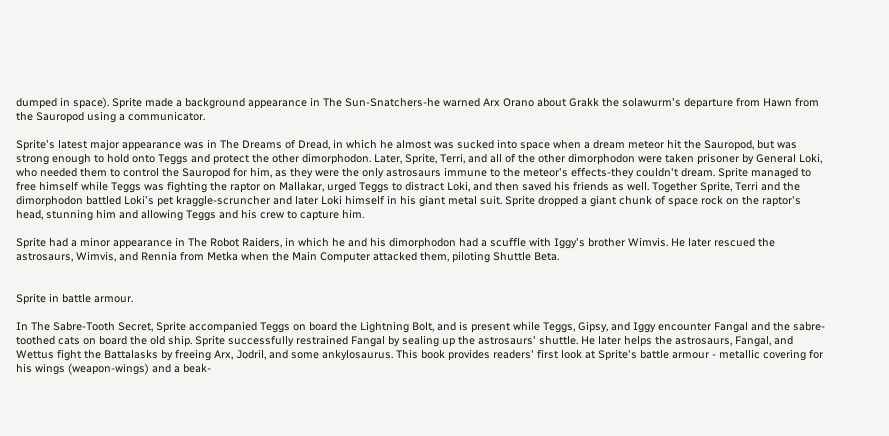dumped in space). Sprite made a background appearance in The Sun-Snatchers-he warned Arx Orano about Grakk the solawurm's departure from Hawn from the Sauropod using a communicator.

Sprite's latest major appearance was in The Dreams of Dread, in which he almost was sucked into space when a dream meteor hit the Sauropod, but was strong enough to hold onto Teggs and protect the other dimorphodon. Later, Sprite, Terri, and all of the other dimorphodon were taken prisoner by General Loki, who needed them to control the Sauropod for him, as they were the only astrosaurs immune to the meteor's effects-they couldn't dream. Sprite managed to free himself while Teggs was fighting the raptor on Mallakar, urged Teggs to distract Loki, and then saved his friends as well. Together Sprite, Terri and the dimorphodon battled Loki's pet kraggle-scruncher and later Loki himself in his giant metal suit. Sprite dropped a giant chunk of space rock on the raptor's head, stunning him and allowing Teggs and his crew to capture him.

Sprite had a minor appearance in The Robot Raiders, in which he and his dimorphodon had a scuffle with Iggy's brother Wimvis. He later rescued the astrosaurs, Wimvis, and Rennia from Metka when the Main Computer attacked them, piloting Shuttle Beta.


Sprite in battle armour.

In The Sabre-Tooth Secret, Sprite accompanied Teggs on board the Lightning Bolt, and is present while Teggs, Gipsy, and Iggy encounter Fangal and the sabre-toothed cats on board the old ship. Sprite successfully restrained Fangal by sealing up the astrosaurs' shuttle. He later helps the astrosaurs, Fangal, and Wettus fight the Battalasks by freeing Arx, Jodril, and some ankylosaurus. This book provides readers' first look at Sprite's battle armour - metallic covering for his wings (weapon-wings) and a beak-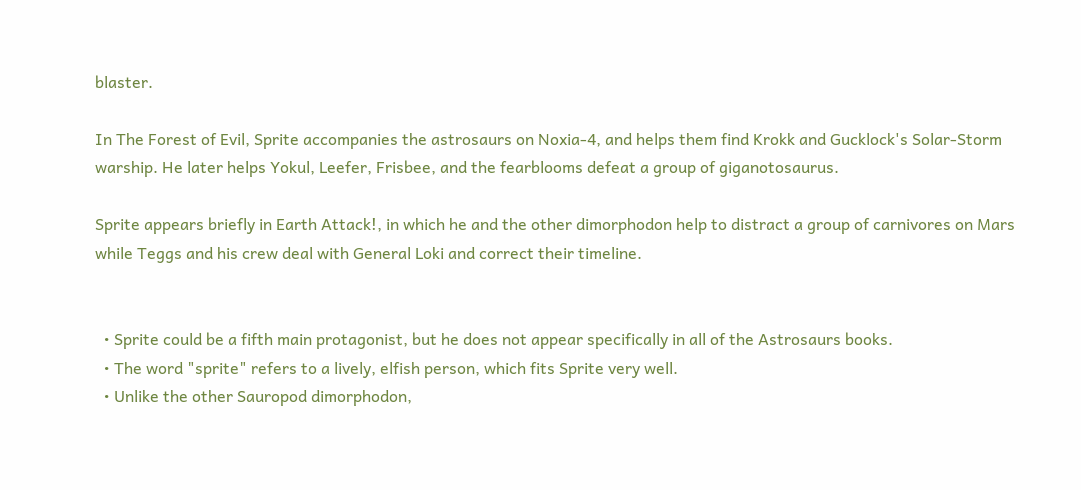blaster.

In The Forest of Evil, Sprite accompanies the astrosaurs on Noxia-4, and helps them find Krokk and Gucklock's Solar-Storm warship. He later helps Yokul, Leefer, Frisbee, and the fearblooms defeat a group of giganotosaurus.

Sprite appears briefly in Earth Attack!, in which he and the other dimorphodon help to distract a group of carnivores on Mars while Teggs and his crew deal with General Loki and correct their timeline.


  • Sprite could be a fifth main protagonist, but he does not appear specifically in all of the Astrosaurs books.
  • The word "sprite" refers to a lively, elfish person, which fits Sprite very well.
  • Unlike the other Sauropod dimorphodon,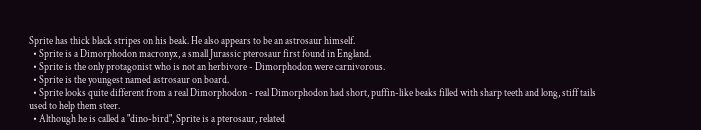Sprite has thick black stripes on his beak. He also appears to be an astrosaur himself.
  • Sprite is a Dimorphodon macronyx, a small Jurassic pterosaur first found in England.
  • Sprite is the only protagonist who is not an herbivore - Dimorphodon were carnivorous.
  • Sprite is the youngest named astrosaur on board.
  • Sprite looks quite different from a real Dimorphodon - real Dimorphodon had short, puffin-like beaks filled with sharp teeth and long, stiff tails used to help them steer.
  • Although he is called a "dino-bird", Sprite is a pterosaur, related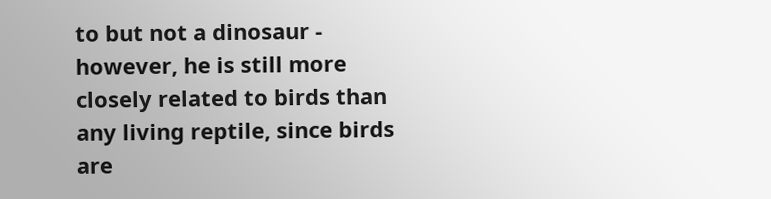to but not a dinosaur - however, he is still more closely related to birds than any living reptile, since birds are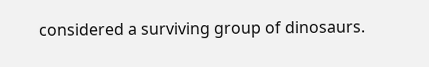considered a surviving group of dinosaurs.